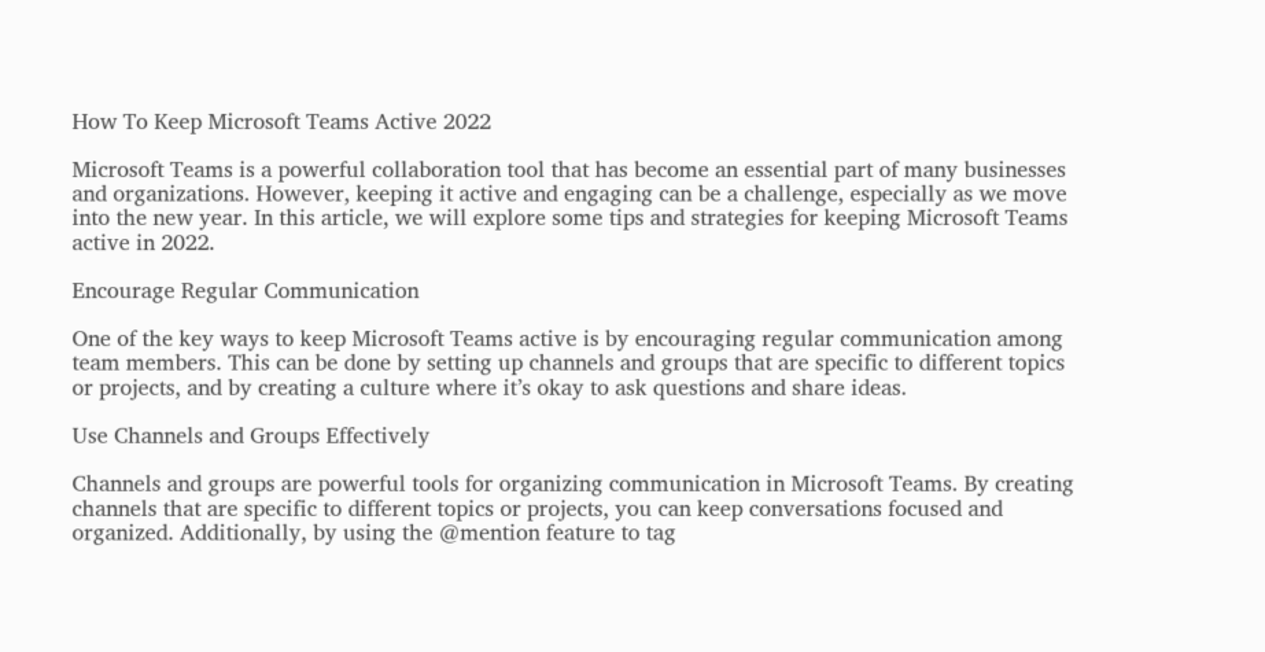How To Keep Microsoft Teams Active 2022

Microsoft Teams is a powerful collaboration tool that has become an essential part of many businesses and organizations. However, keeping it active and engaging can be a challenge, especially as we move into the new year. In this article, we will explore some tips and strategies for keeping Microsoft Teams active in 2022.

Encourage Regular Communication

One of the key ways to keep Microsoft Teams active is by encouraging regular communication among team members. This can be done by setting up channels and groups that are specific to different topics or projects, and by creating a culture where it’s okay to ask questions and share ideas.

Use Channels and Groups Effectively

Channels and groups are powerful tools for organizing communication in Microsoft Teams. By creating channels that are specific to different topics or projects, you can keep conversations focused and organized. Additionally, by using the @mention feature to tag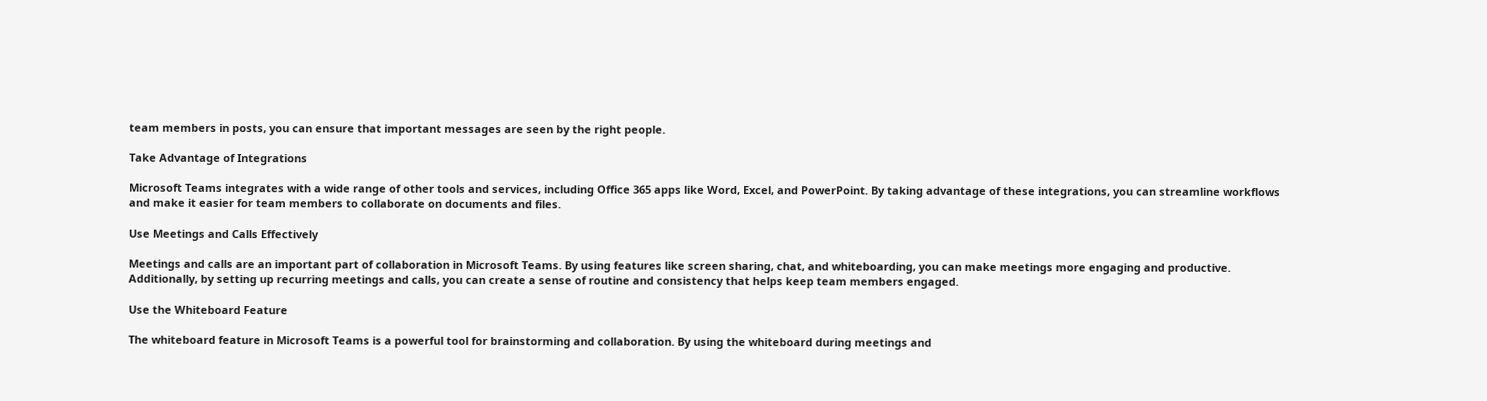team members in posts, you can ensure that important messages are seen by the right people.

Take Advantage of Integrations

Microsoft Teams integrates with a wide range of other tools and services, including Office 365 apps like Word, Excel, and PowerPoint. By taking advantage of these integrations, you can streamline workflows and make it easier for team members to collaborate on documents and files.

Use Meetings and Calls Effectively

Meetings and calls are an important part of collaboration in Microsoft Teams. By using features like screen sharing, chat, and whiteboarding, you can make meetings more engaging and productive. Additionally, by setting up recurring meetings and calls, you can create a sense of routine and consistency that helps keep team members engaged.

Use the Whiteboard Feature

The whiteboard feature in Microsoft Teams is a powerful tool for brainstorming and collaboration. By using the whiteboard during meetings and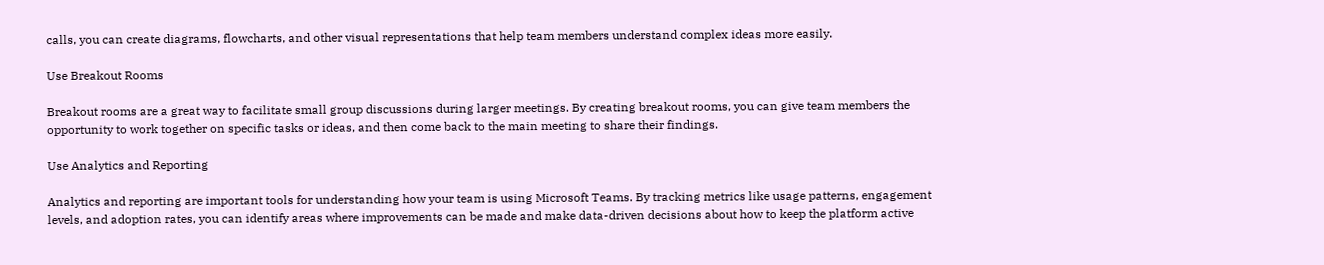calls, you can create diagrams, flowcharts, and other visual representations that help team members understand complex ideas more easily.

Use Breakout Rooms

Breakout rooms are a great way to facilitate small group discussions during larger meetings. By creating breakout rooms, you can give team members the opportunity to work together on specific tasks or ideas, and then come back to the main meeting to share their findings.

Use Analytics and Reporting

Analytics and reporting are important tools for understanding how your team is using Microsoft Teams. By tracking metrics like usage patterns, engagement levels, and adoption rates, you can identify areas where improvements can be made and make data-driven decisions about how to keep the platform active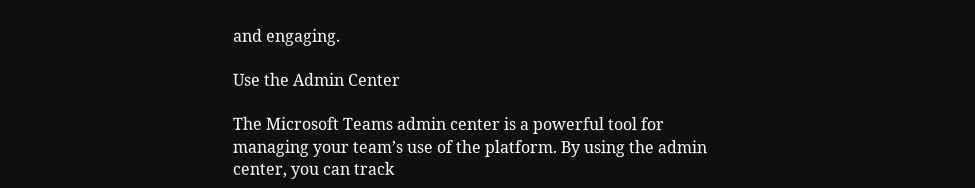and engaging.

Use the Admin Center

The Microsoft Teams admin center is a powerful tool for managing your team’s use of the platform. By using the admin center, you can track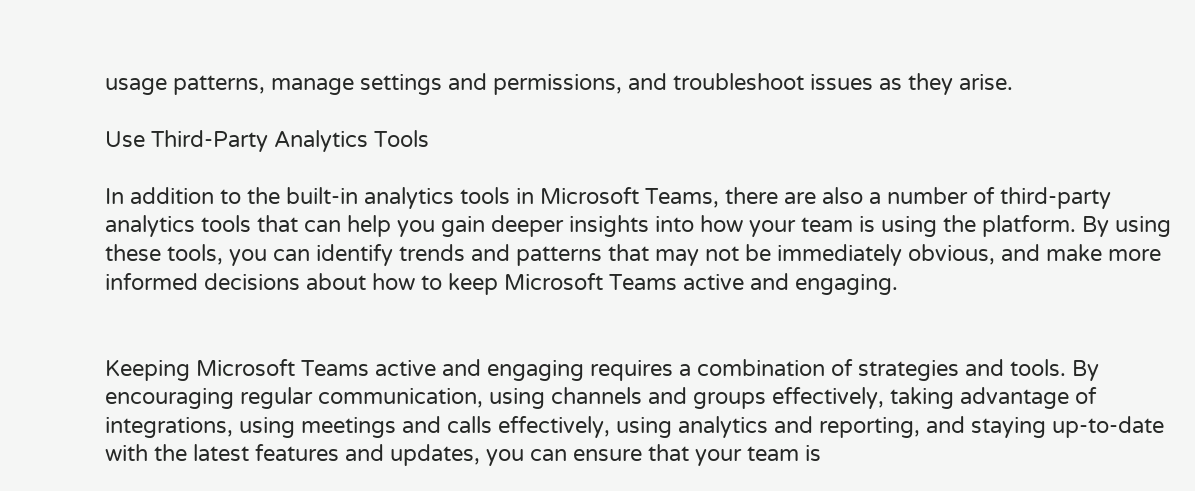usage patterns, manage settings and permissions, and troubleshoot issues as they arise.

Use Third-Party Analytics Tools

In addition to the built-in analytics tools in Microsoft Teams, there are also a number of third-party analytics tools that can help you gain deeper insights into how your team is using the platform. By using these tools, you can identify trends and patterns that may not be immediately obvious, and make more informed decisions about how to keep Microsoft Teams active and engaging.


Keeping Microsoft Teams active and engaging requires a combination of strategies and tools. By encouraging regular communication, using channels and groups effectively, taking advantage of integrations, using meetings and calls effectively, using analytics and reporting, and staying up-to-date with the latest features and updates, you can ensure that your team is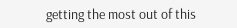getting the most out of this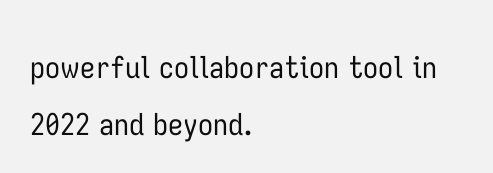powerful collaboration tool in 2022 and beyond.